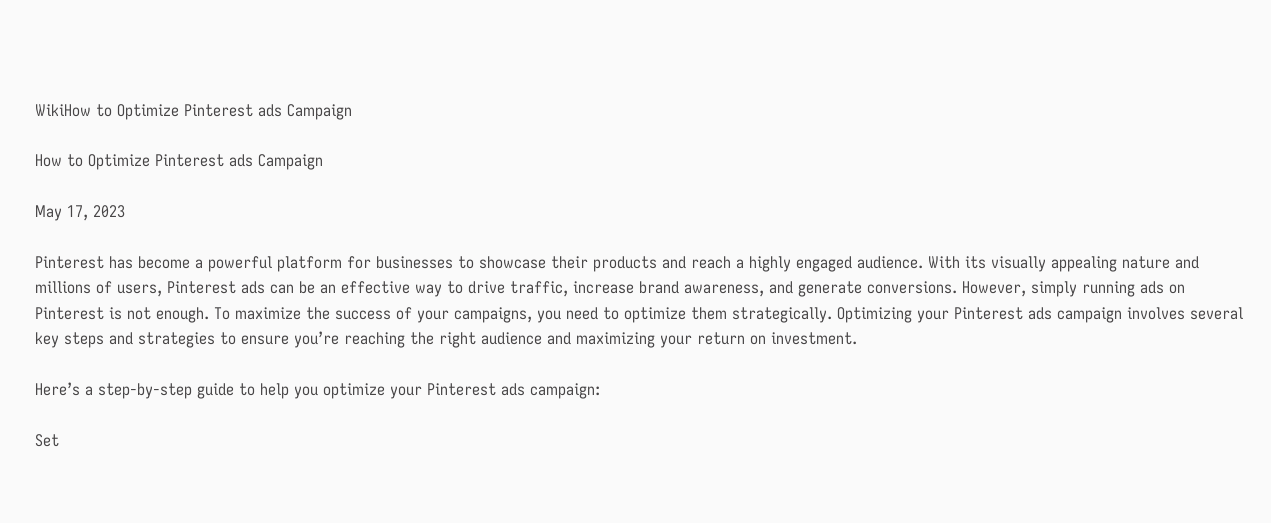WikiHow to Optimize Pinterest ads Campaign

How to Optimize Pinterest ads Campaign

May 17, 2023

Pinterest has become a powerful platform for businesses to showcase their products and reach a highly engaged audience. With its visually appealing nature and millions of users, Pinterest ads can be an effective way to drive traffic, increase brand awareness, and generate conversions. However, simply running ads on Pinterest is not enough. To maximize the success of your campaigns, you need to optimize them strategically. Optimizing your Pinterest ads campaign involves several key steps and strategies to ensure you’re reaching the right audience and maximizing your return on investment.

Here’s a step-by-step guide to help you optimize your Pinterest ads campaign:

Set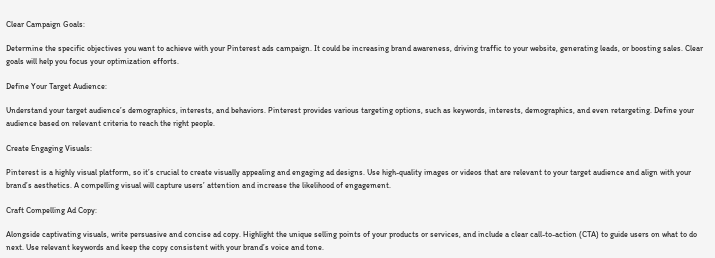Clear Campaign Goals:

Determine the specific objectives you want to achieve with your Pinterest ads campaign. It could be increasing brand awareness, driving traffic to your website, generating leads, or boosting sales. Clear goals will help you focus your optimization efforts.

Define Your Target Audience:

Understand your target audience’s demographics, interests, and behaviors. Pinterest provides various targeting options, such as keywords, interests, demographics, and even retargeting. Define your audience based on relevant criteria to reach the right people.

Create Engaging Visuals:

Pinterest is a highly visual platform, so it’s crucial to create visually appealing and engaging ad designs. Use high-quality images or videos that are relevant to your target audience and align with your brand’s aesthetics. A compelling visual will capture users’ attention and increase the likelihood of engagement.

Craft Compelling Ad Copy:

Alongside captivating visuals, write persuasive and concise ad copy. Highlight the unique selling points of your products or services, and include a clear call-to-action (CTA) to guide users on what to do next. Use relevant keywords and keep the copy consistent with your brand’s voice and tone.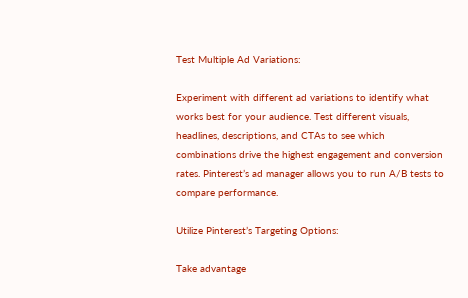Test Multiple Ad Variations:

Experiment with different ad variations to identify what works best for your audience. Test different visuals, headlines, descriptions, and CTAs to see which combinations drive the highest engagement and conversion rates. Pinterest’s ad manager allows you to run A/B tests to compare performance.

Utilize Pinterest’s Targeting Options:

Take advantage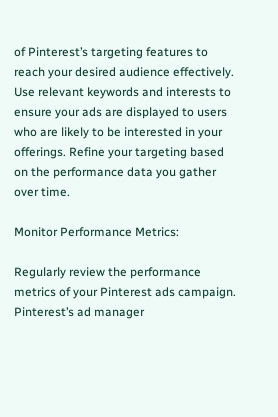of Pinterest’s targeting features to reach your desired audience effectively. Use relevant keywords and interests to ensure your ads are displayed to users who are likely to be interested in your offerings. Refine your targeting based on the performance data you gather over time.

Monitor Performance Metrics:

Regularly review the performance metrics of your Pinterest ads campaign. Pinterest’s ad manager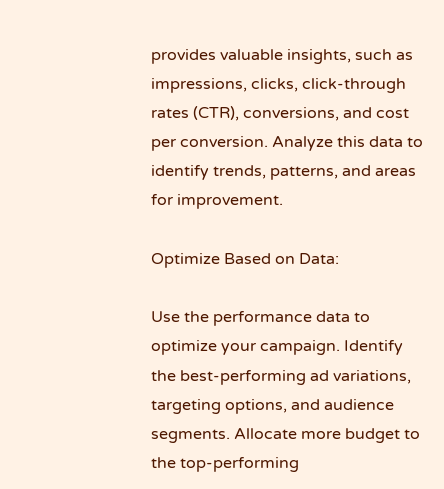provides valuable insights, such as impressions, clicks, click-through rates (CTR), conversions, and cost per conversion. Analyze this data to identify trends, patterns, and areas for improvement.

Optimize Based on Data:

Use the performance data to optimize your campaign. Identify the best-performing ad variations, targeting options, and audience segments. Allocate more budget to the top-performing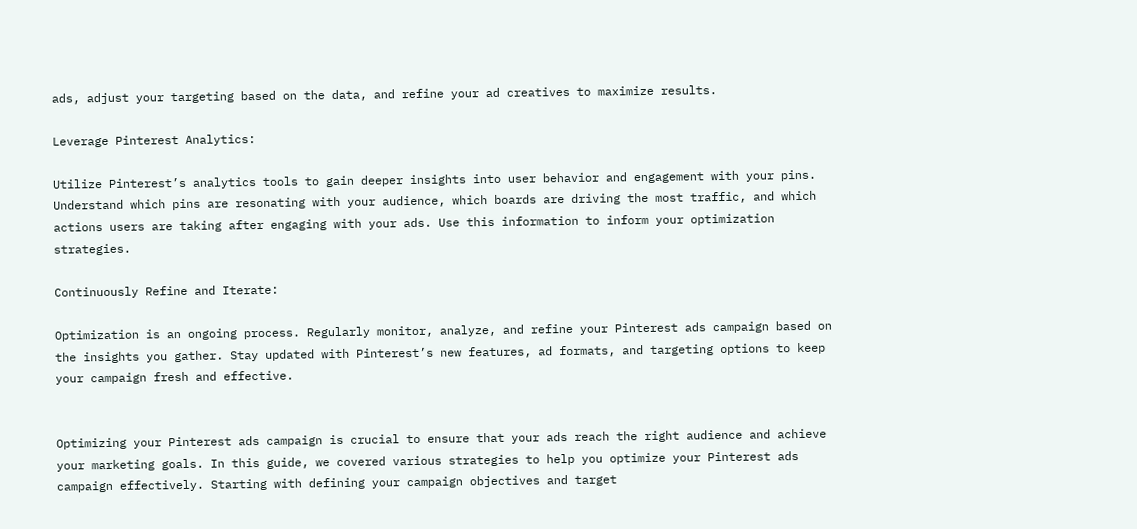ads, adjust your targeting based on the data, and refine your ad creatives to maximize results.

Leverage Pinterest Analytics:

Utilize Pinterest’s analytics tools to gain deeper insights into user behavior and engagement with your pins. Understand which pins are resonating with your audience, which boards are driving the most traffic, and which actions users are taking after engaging with your ads. Use this information to inform your optimization strategies.

Continuously Refine and Iterate:

Optimization is an ongoing process. Regularly monitor, analyze, and refine your Pinterest ads campaign based on the insights you gather. Stay updated with Pinterest’s new features, ad formats, and targeting options to keep your campaign fresh and effective.


Optimizing your Pinterest ads campaign is crucial to ensure that your ads reach the right audience and achieve your marketing goals. In this guide, we covered various strategies to help you optimize your Pinterest ads campaign effectively. Starting with defining your campaign objectives and target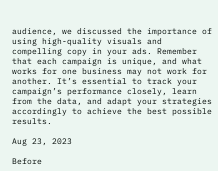audience, we discussed the importance of using high-quality visuals and compelling copy in your ads. Remember that each campaign is unique, and what works for one business may not work for another. It’s essential to track your campaign’s performance closely, learn from the data, and adapt your strategies accordingly to achieve the best possible results.

Aug 23, 2023

Before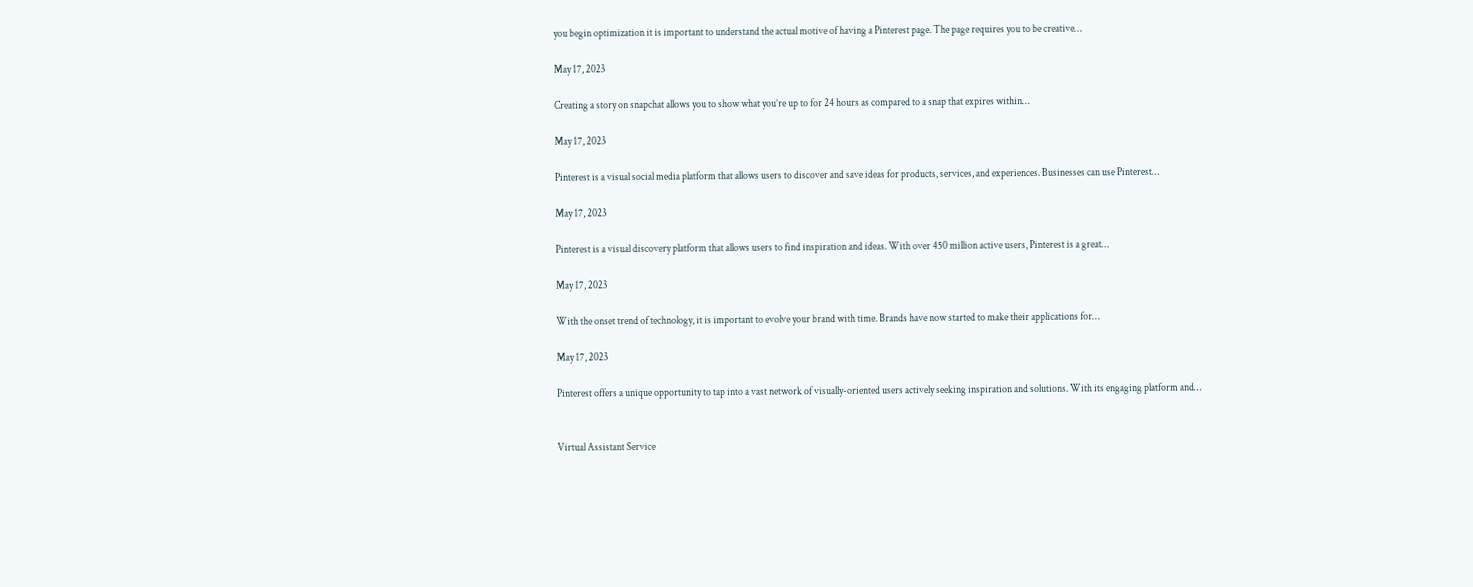you begin optimization it is important to understand the actual motive of having a Pinterest page. The page requires you to be creative…

May 17, 2023

Creating a story on snapchat allows you to show what you’re up to for 24 hours as compared to a snap that expires within…

May 17, 2023

Pinterest is a visual social media platform that allows users to discover and save ideas for products, services, and experiences. Businesses can use Pinterest…

May 17, 2023

Pinterest is a visual discovery platform that allows users to find inspiration and ideas. With over 450 million active users, Pinterest is a great…

May 17, 2023

With the onset trend of technology, it is important to evolve your brand with time. Brands have now started to make their applications for…

May 17, 2023

Pinterest offers a unique opportunity to tap into a vast network of visually-oriented users actively seeking inspiration and solutions. With its engaging platform and…


Virtual Assistant Service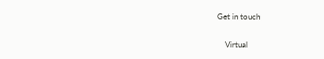Get in touch

    Virtual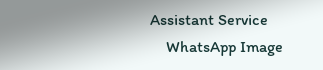Assistant Service
    WhatsApp Image